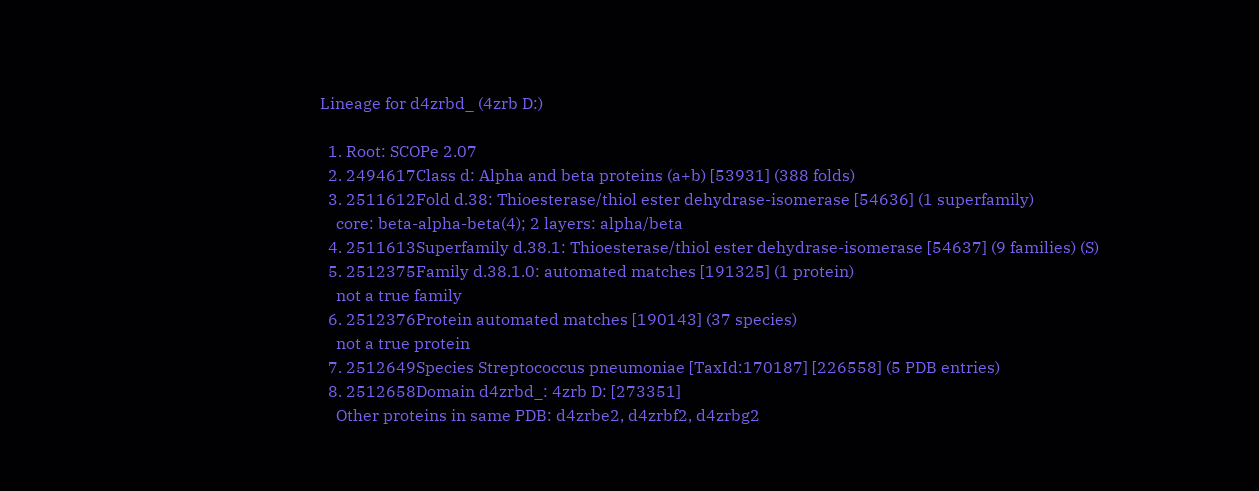Lineage for d4zrbd_ (4zrb D:)

  1. Root: SCOPe 2.07
  2. 2494617Class d: Alpha and beta proteins (a+b) [53931] (388 folds)
  3. 2511612Fold d.38: Thioesterase/thiol ester dehydrase-isomerase [54636] (1 superfamily)
    core: beta-alpha-beta(4); 2 layers: alpha/beta
  4. 2511613Superfamily d.38.1: Thioesterase/thiol ester dehydrase-isomerase [54637] (9 families) (S)
  5. 2512375Family d.38.1.0: automated matches [191325] (1 protein)
    not a true family
  6. 2512376Protein automated matches [190143] (37 species)
    not a true protein
  7. 2512649Species Streptococcus pneumoniae [TaxId:170187] [226558] (5 PDB entries)
  8. 2512658Domain d4zrbd_: 4zrb D: [273351]
    Other proteins in same PDB: d4zrbe2, d4zrbf2, d4zrbg2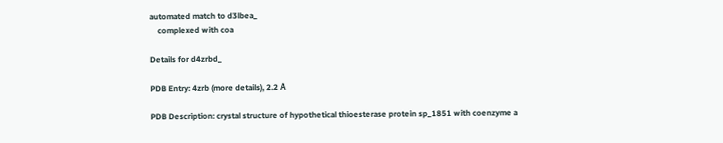automated match to d3lbea_
    complexed with coa

Details for d4zrbd_

PDB Entry: 4zrb (more details), 2.2 Å

PDB Description: crystal structure of hypothetical thioesterase protein sp_1851 with coenzyme a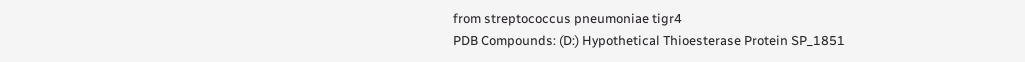from streptococcus pneumoniae tigr4
PDB Compounds: (D:) Hypothetical Thioesterase Protein SP_1851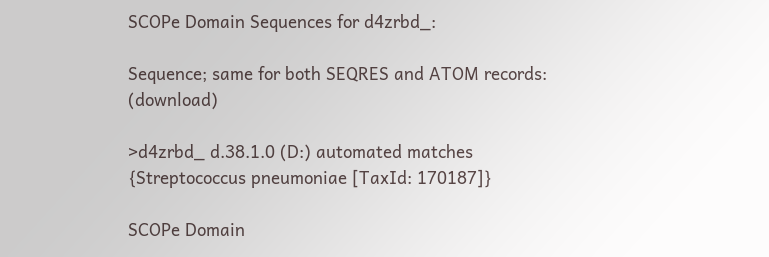SCOPe Domain Sequences for d4zrbd_:

Sequence; same for both SEQRES and ATOM records: (download)

>d4zrbd_ d.38.1.0 (D:) automated matches {Streptococcus pneumoniae [TaxId: 170187]}

SCOPe Domain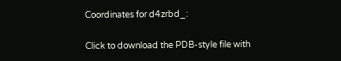Coordinates for d4zrbd_:

Click to download the PDB-style file with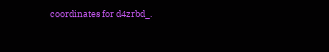coordinates for d4zrbd_.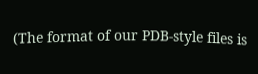(The format of our PDB-style files is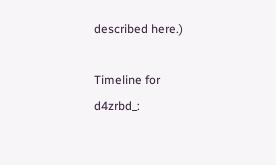described here.)

Timeline for d4zrbd_: